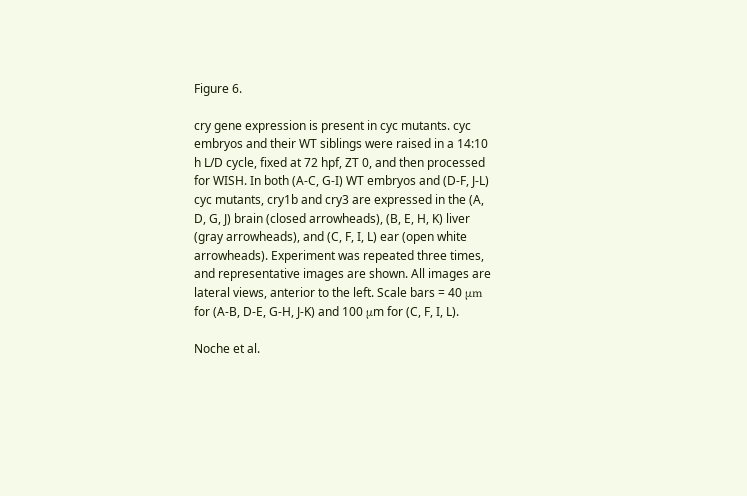Figure 6.

cry gene expression is present in cyc mutants. cyc embryos and their WT siblings were raised in a 14:10 h L/D cycle, fixed at 72 hpf, ZT 0, and then processed for WISH. In both (A-C, G-I) WT embryos and (D-F, J-L) cyc mutants, cry1b and cry3 are expressed in the (A, D, G, J) brain (closed arrowheads), (B, E, H, K) liver (gray arrowheads), and (C, F, I, L) ear (open white arrowheads). Experiment was repeated three times, and representative images are shown. All images are lateral views, anterior to the left. Scale bars = 40 μm for (A-B, D-E, G-H, J-K) and 100 μm for (C, F, I, L).

Noche et al.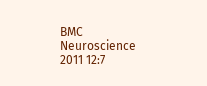BMC Neuroscience 2011 12:7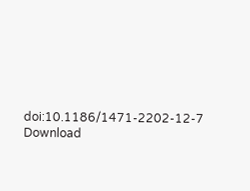doi:10.1186/1471-2202-12-7
Download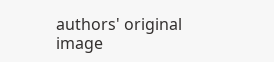authors' original image